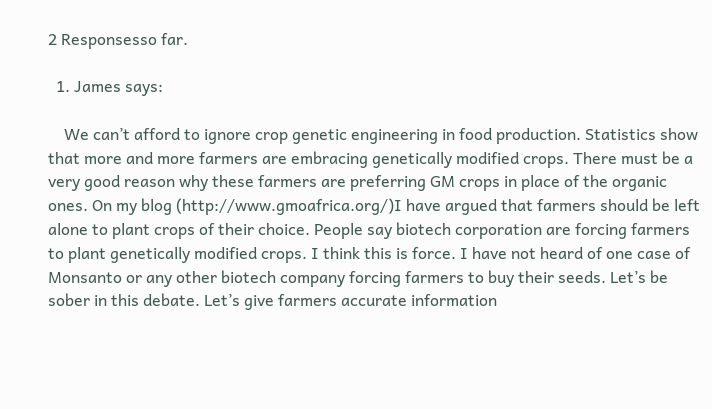2 Responsesso far.

  1. James says:

    We can’t afford to ignore crop genetic engineering in food production. Statistics show that more and more farmers are embracing genetically modified crops. There must be a very good reason why these farmers are preferring GM crops in place of the organic ones. On my blog (http://www.gmoafrica.org/)I have argued that farmers should be left alone to plant crops of their choice. People say biotech corporation are forcing farmers to plant genetically modified crops. I think this is force. I have not heard of one case of Monsanto or any other biotech company forcing farmers to buy their seeds. Let’s be sober in this debate. Let’s give farmers accurate information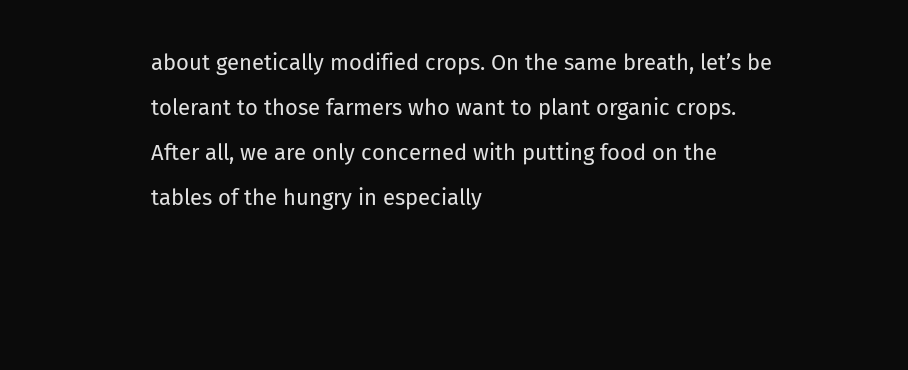about genetically modified crops. On the same breath, let’s be tolerant to those farmers who want to plant organic crops. After all, we are only concerned with putting food on the tables of the hungry in especially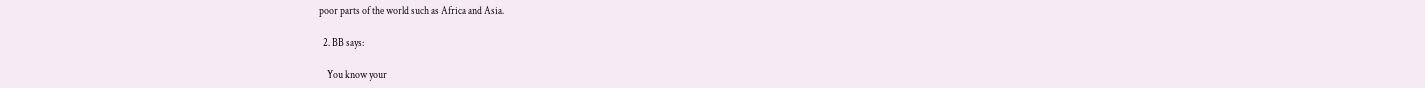poor parts of the world such as Africa and Asia.

  2. BB says:

    You know your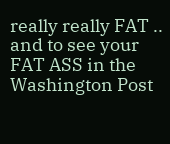really really FAT .. and to see your FAT ASS in the Washington Post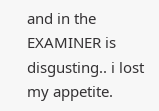and in the EXAMINER is disgusting.. i lost my appetite.